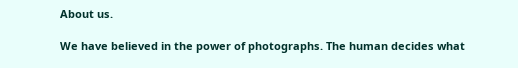About us.

We have believed in the power of photographs. The human decides what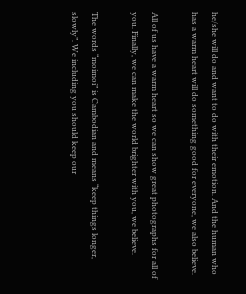he/she will do and want to do with their emotion. And the human who has a warm heart will do something good for everyone, we also believe.

All of us have a warm heart so we can show great photographs for all of you. Finally, we can make the world brighter with you, we believe.

The words “moimoi” is Cambodian and means “keep things longer, slowly”. We including you should keep our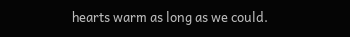hearts warm as long as we could.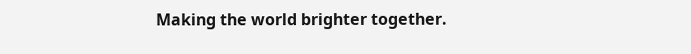Making the world brighter together.